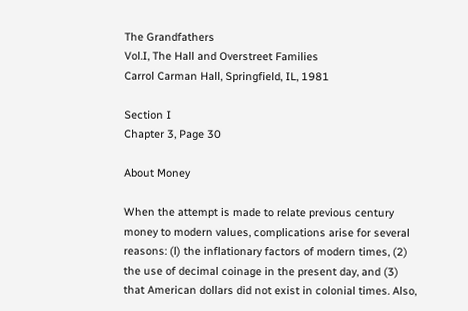The Grandfathers
Vol.I, The Hall and Overstreet Families
Carrol Carman Hall, Springfield, IL, 1981

Section I
Chapter 3, Page 30

About Money

When the attempt is made to relate previous century money to modern values, complications arise for several reasons: (l) the inflationary factors of modern times, (2) the use of decimal coinage in the present day, and (3) that American dollars did not exist in colonial times. Also,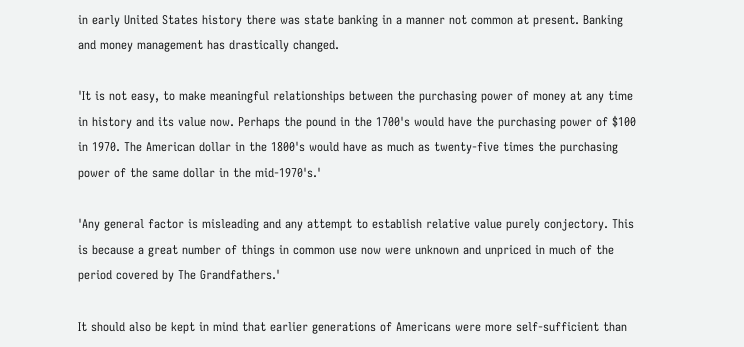in early United States history there was state banking in a manner not common at present. Banking and money management has drastically changed.

'It is not easy, to make meaningful relationships between the purchasing power of money at any time in history and its value now. Perhaps the pound in the 1700's would have the purchasing power of $100 in 1970. The American dollar in the 1800's would have as much as twenty-five times the purchasing power of the same dollar in the mid-1970's.'

'Any general factor is misleading and any attempt to establish relative value purely conjectory. This is because a great number of things in common use now were unknown and unpriced in much of the period covered by The Grandfathers.'

It should also be kept in mind that earlier generations of Americans were more self-sufficient than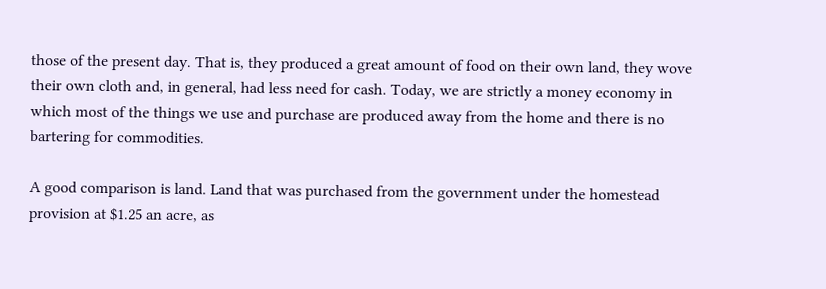those of the present day. That is, they produced a great amount of food on their own land, they wove their own cloth and, in general, had less need for cash. Today, we are strictly a money economy in which most of the things we use and purchase are produced away from the home and there is no bartering for commodities.

A good comparison is land. Land that was purchased from the government under the homestead provision at $1.25 an acre, as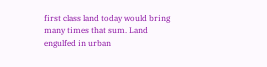first class land today would bring many times that sum. Land engulfed in urban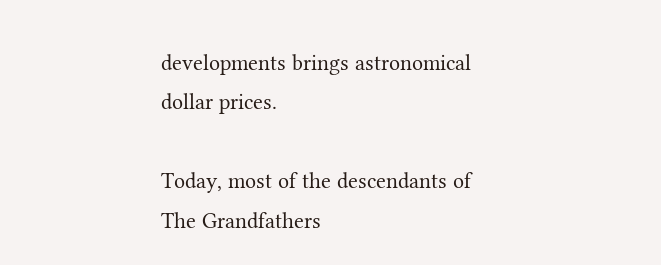developments brings astronomical dollar prices.

Today, most of the descendants of The Grandfathers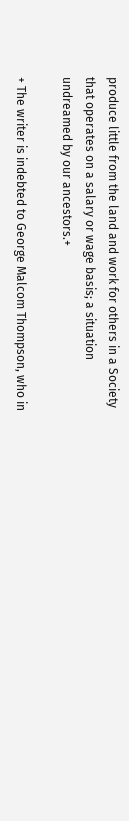produce little from the land and work for others in a Society that operates on a salary or wage basis; a situation undreamed by our ancestors.+

+ The writer is indebted to George Malcom Thompson, who in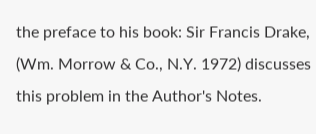the preface to his book: Sir Francis Drake, (Wm. Morrow & Co., N.Y. 1972) discusses this problem in the Author's Notes.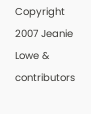Copyright 2007 Jeanie Lowe & contributors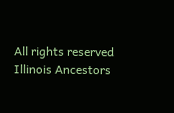All rights reserved
Illinois Ancestors